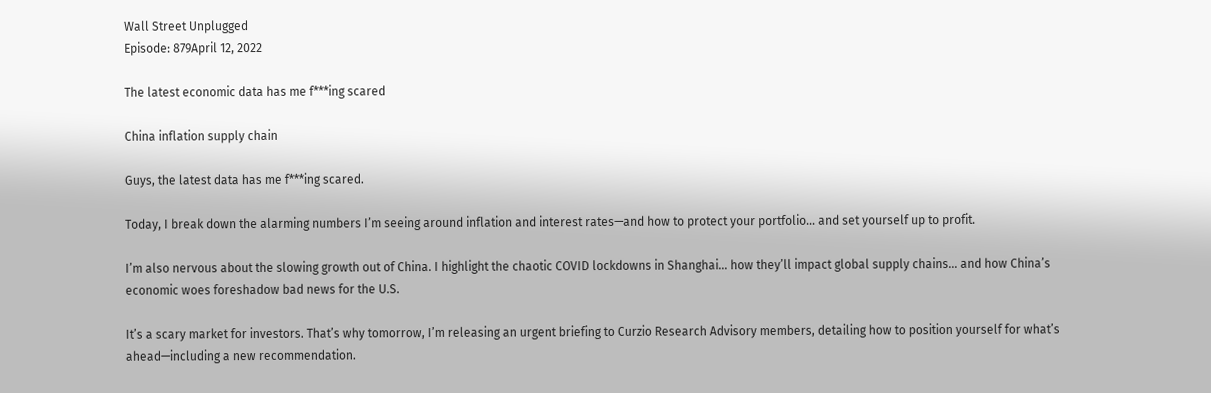Wall Street Unplugged
Episode: 879April 12, 2022

The latest economic data has me f***ing scared

China inflation supply chain

Guys, the latest data has me f***ing scared.

Today, I break down the alarming numbers I’m seeing around inflation and interest rates—and how to protect your portfolio… and set yourself up to profit.

I’m also nervous about the slowing growth out of China. I highlight the chaotic COVID lockdowns in Shanghai… how they’ll impact global supply chains… and how China’s economic woes foreshadow bad news for the U.S.

It’s a scary market for investors. That’s why tomorrow, I’m releasing an urgent briefing to Curzio Research Advisory members, detailing how to position yourself for what’s ahead—including a new recommendation.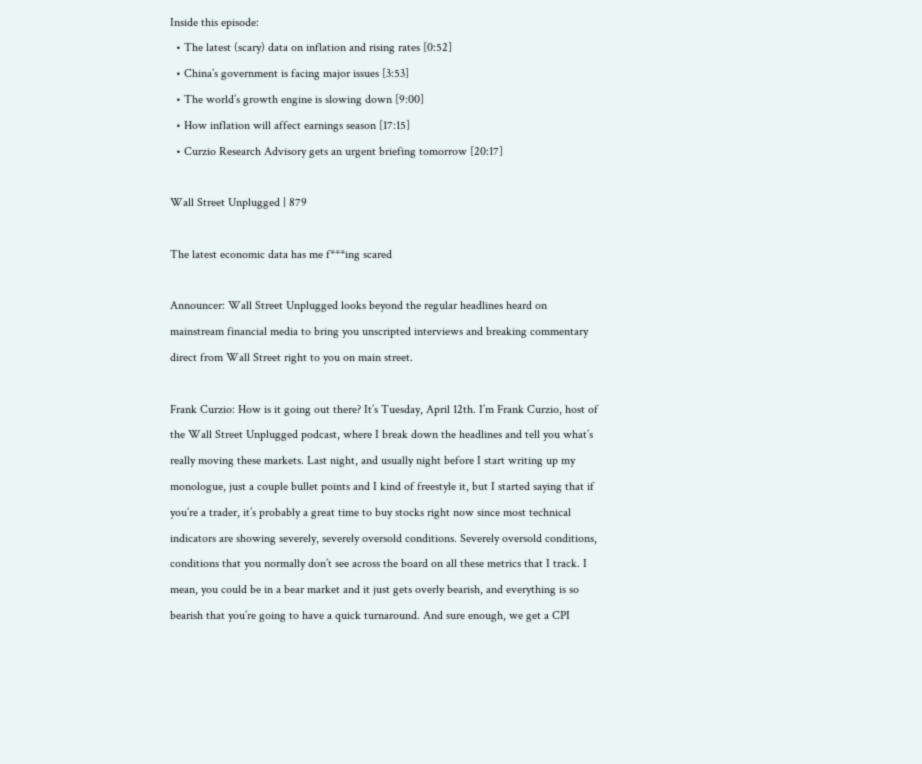Inside this episode:
  • The latest (scary) data on inflation and rising rates [0:52]
  • China’s government is facing major issues [3:53]
  • The world’s growth engine is slowing down [9:00]
  • How inflation will affect earnings season [17:15]
  • Curzio Research Advisory gets an urgent briefing tomorrow [20:17]

Wall Street Unplugged | 879

The latest economic data has me f***ing scared

Announcer: Wall Street Unplugged looks beyond the regular headlines heard on mainstream financial media to bring you unscripted interviews and breaking commentary direct from Wall Street right to you on main street.

Frank Curzio: How is it going out there? It’s Tuesday, April 12th. I’m Frank Curzio, host of the Wall Street Unplugged podcast, where I break down the headlines and tell you what’s really moving these markets. Last night, and usually night before I start writing up my monologue, just a couple bullet points and I kind of freestyle it, but I started saying that if you’re a trader, it’s probably a great time to buy stocks right now since most technical indicators are showing severely, severely oversold conditions. Severely oversold conditions, conditions that you normally don’t see across the board on all these metrics that I track. I mean, you could be in a bear market and it just gets overly bearish, and everything is so bearish that you’re going to have a quick turnaround. And sure enough, we get a CPI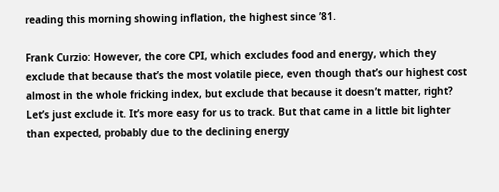reading this morning showing inflation, the highest since ’81.

Frank Curzio: However, the core CPI, which excludes food and energy, which they exclude that because that’s the most volatile piece, even though that’s our highest cost almost in the whole fricking index, but exclude that because it doesn’t matter, right? Let’s just exclude it. It’s more easy for us to track. But that came in a little bit lighter than expected, probably due to the declining energy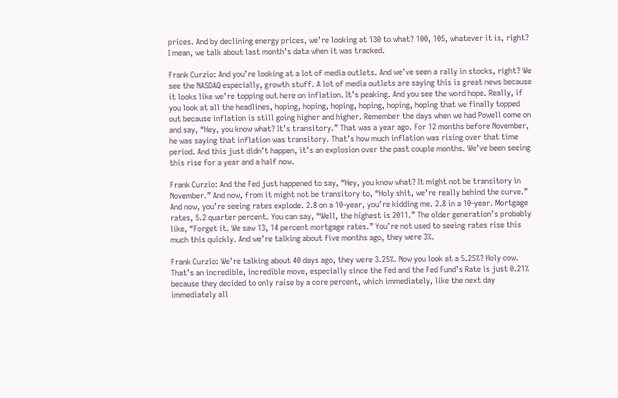prices. And by declining energy prices, we’re looking at 130 to what? 100, 105, whatever it is, right? I mean, we talk about last month’s data when it was tracked.

Frank Curzio: And you’re looking at a lot of media outlets. And we’ve seen a rally in stocks, right? We see the NASDAQ especially, growth stuff. A lot of media outlets are saying this is great news because it looks like we’re topping out here on inflation. It’s peaking. And you see the word hope. Really, if you look at all the headlines, hoping, hoping, hoping, hoping, hoping, hoping that we finally topped out because inflation is still going higher and higher. Remember the days when we had Powell come on and say, “Hey, you know what? It’s transitory.” That was a year ago. For 12 months before November, he was saying that inflation was transitory. That’s how much inflation was rising over that time period. And this just didn’t happen, it’s an explosion over the past couple months. We’ve been seeing this rise for a year and a half now.

Frank Curzio: And the Fed just happened to say, “Hey, you know what? It might not be transitory in November.” And now, from it might not be transitory to, “Holy shit, we’re really behind the curve.” And now, you’re seeing rates explode. 2.8 on a 10-year, you’re kidding me. 2.8 in a 10-year. Mortgage rates, 5.2 quarter percent. You can say, “Well, the highest is 2011.” The older generation’s probably like, “Forget it. We saw 13, 14 percent mortgage rates.” You’re not used to seeing rates rise this much this quickly. And we’re talking about five months ago, they were 3%.

Frank Curzio: We’re talking about 40 days ago, they were 3.25%. Now you look at a 5.25%? Holy cow. That’s an incredible, incredible move, especially since the Fed and the Fed Fund’s Rate is just 0.21% because they decided to only raise by a core percent, which immediately, like the next day immediately all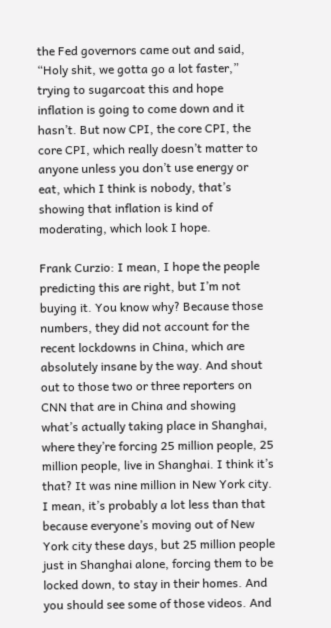the Fed governors came out and said, “Holy shit, we gotta go a lot faster,” trying to sugarcoat this and hope inflation is going to come down and it hasn’t. But now CPI, the core CPI, the core CPI, which really doesn’t matter to anyone unless you don’t use energy or eat, which I think is nobody, that’s showing that inflation is kind of moderating, which look I hope.

Frank Curzio: I mean, I hope the people predicting this are right, but I’m not buying it. You know why? Because those numbers, they did not account for the recent lockdowns in China, which are absolutely insane by the way. And shout out to those two or three reporters on CNN that are in China and showing what’s actually taking place in Shanghai, where they’re forcing 25 million people, 25 million people, live in Shanghai. I think it’s that? It was nine million in New York city. I mean, it’s probably a lot less than that because everyone’s moving out of New York city these days, but 25 million people just in Shanghai alone, forcing them to be locked down, to stay in their homes. And you should see some of those videos. And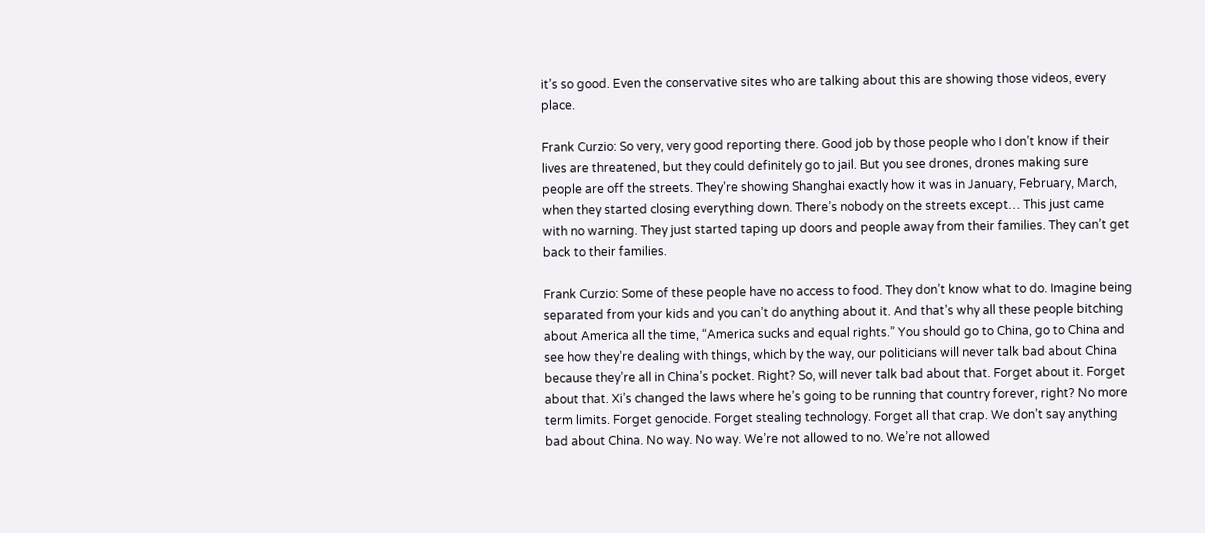it’s so good. Even the conservative sites who are talking about this are showing those videos, every place.

Frank Curzio: So very, very good reporting there. Good job by those people who I don’t know if their lives are threatened, but they could definitely go to jail. But you see drones, drones making sure people are off the streets. They’re showing Shanghai exactly how it was in January, February, March, when they started closing everything down. There’s nobody on the streets except… This just came with no warning. They just started taping up doors and people away from their families. They can’t get back to their families.

Frank Curzio: Some of these people have no access to food. They don’t know what to do. Imagine being separated from your kids and you can’t do anything about it. And that’s why all these people bitching about America all the time, “America sucks and equal rights.” You should go to China, go to China and see how they’re dealing with things, which by the way, our politicians will never talk bad about China because they’re all in China’s pocket. Right? So, will never talk bad about that. Forget about it. Forget about that. Xi’s changed the laws where he’s going to be running that country forever, right? No more term limits. Forget genocide. Forget stealing technology. Forget all that crap. We don’t say anything bad about China. No way. No way. We’re not allowed to no. We’re not allowed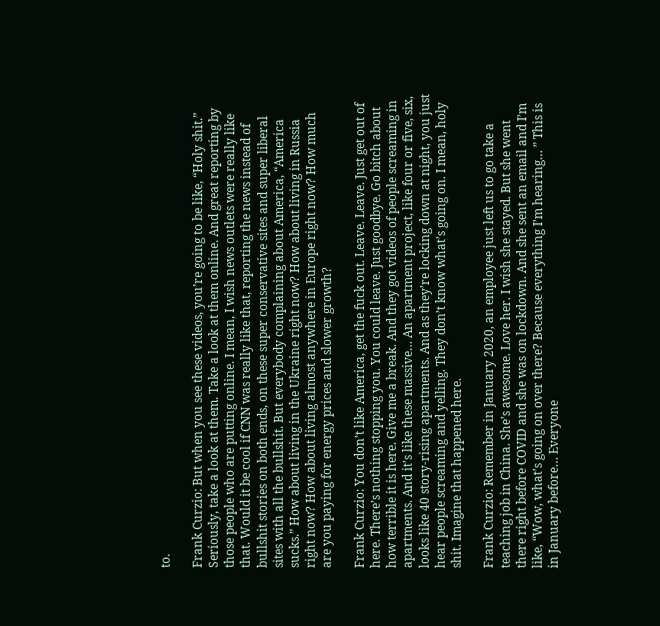to.

Frank Curzio: But when you see these videos, you’re going to be like, “Holy shit.” Seriously, take a look at them. Take a look at them online. And great reporting by those people who are putting online. I mean, I wish news outlets were really like that. Would it be cool if CNN was really like that, reporting the news instead of bullshit stories on both ends, on these super conservative sites and super liberal sites with all the bullshit. But everybody complaining about America, “America sucks.” How about living in the Ukraine right now? How about living in Russia right now? How about living almost anywhere in Europe right now? How much are you paying for energy prices and slower growth?

Frank Curzio: You don’t like America, get the fuck out. Leave. Leave. Just get out of here. There’s nothing stopping you. You could leave. Just goodbye. Go bitch about how terrible it is here. Give me a break. And they got videos of people screaming in apartments. And it’s like these massive… An apartment project, like four or five, six, looks like 40 story-rising apartments. And as they’re locking down at night, you just hear people screaming and yelling. They don’t know what’s going on. I mean, holy shit. Imagine that happened here.

Frank Curzio: Remember in January 2020, an employee just left us to go take a teaching job in China. She’s awesome. Love her. I wish she stayed. But she went there right before COVID and she was on lockdown. And she sent an email and I’m like, “Wow, what’s going on over there? Because everything I’m hearing… ” This is in January before… Everyone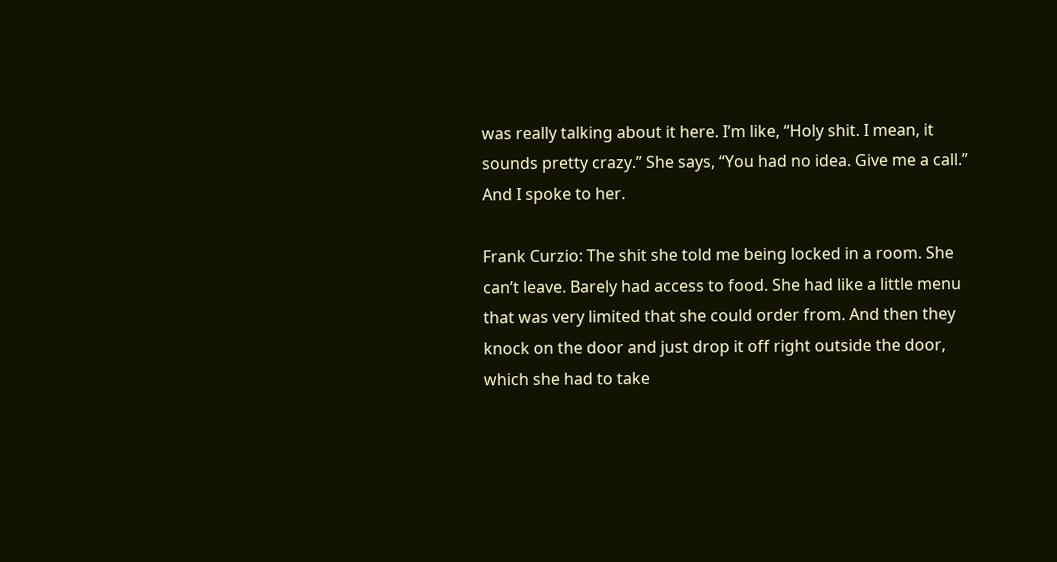was really talking about it here. I’m like, “Holy shit. I mean, it sounds pretty crazy.” She says, “You had no idea. Give me a call.” And I spoke to her.

Frank Curzio: The shit she told me being locked in a room. She can’t leave. Barely had access to food. She had like a little menu that was very limited that she could order from. And then they knock on the door and just drop it off right outside the door, which she had to take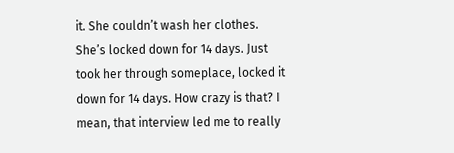it. She couldn’t wash her clothes. She’s locked down for 14 days. Just took her through someplace, locked it down for 14 days. How crazy is that? I mean, that interview led me to really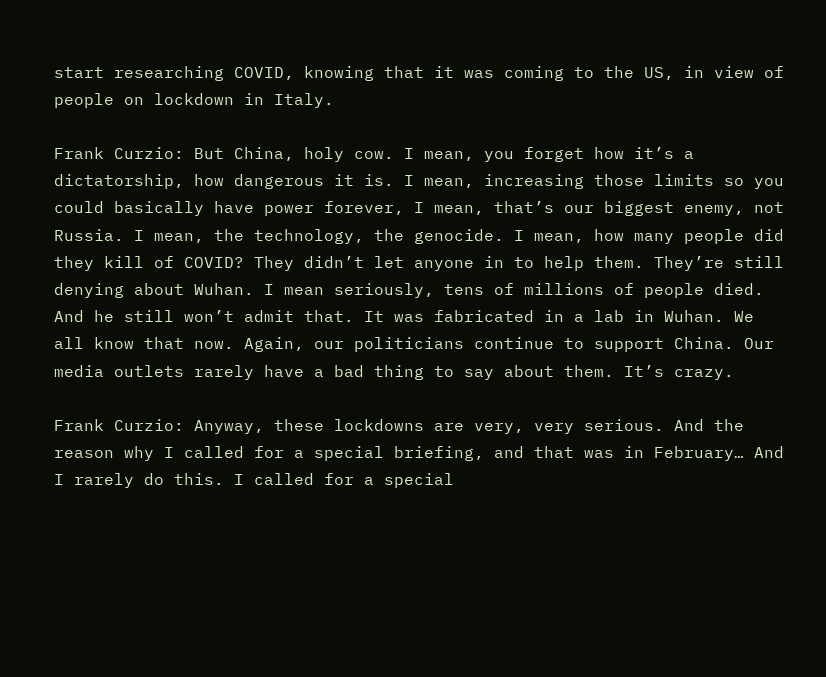start researching COVID, knowing that it was coming to the US, in view of people on lockdown in Italy.

Frank Curzio: But China, holy cow. I mean, you forget how it’s a dictatorship, how dangerous it is. I mean, increasing those limits so you could basically have power forever, I mean, that’s our biggest enemy, not Russia. I mean, the technology, the genocide. I mean, how many people did they kill of COVID? They didn’t let anyone in to help them. They’re still denying about Wuhan. I mean seriously, tens of millions of people died. And he still won’t admit that. It was fabricated in a lab in Wuhan. We all know that now. Again, our politicians continue to support China. Our media outlets rarely have a bad thing to say about them. It’s crazy.

Frank Curzio: Anyway, these lockdowns are very, very serious. And the reason why I called for a special briefing, and that was in February… And I rarely do this. I called for a special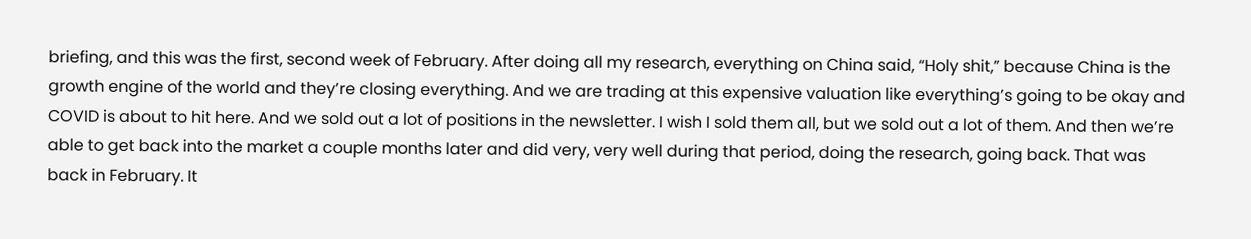briefing, and this was the first, second week of February. After doing all my research, everything on China said, “Holy shit,” because China is the growth engine of the world and they’re closing everything. And we are trading at this expensive valuation like everything’s going to be okay and COVID is about to hit here. And we sold out a lot of positions in the newsletter. I wish I sold them all, but we sold out a lot of them. And then we’re able to get back into the market a couple months later and did very, very well during that period, doing the research, going back. That was back in February. It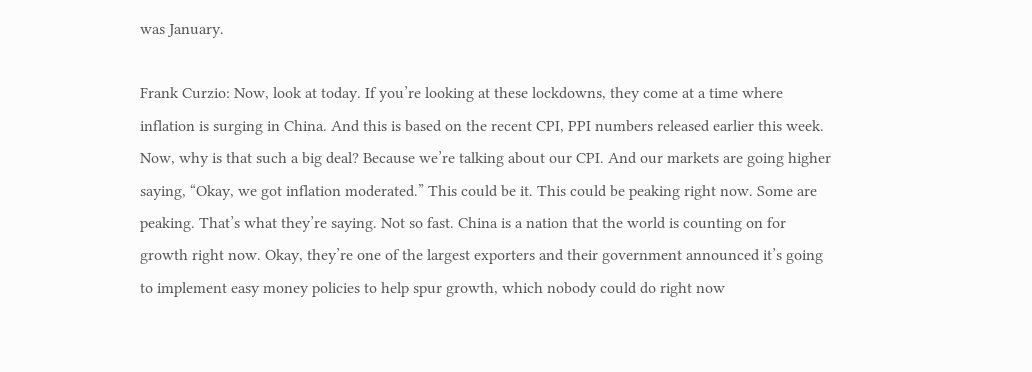was January.

Frank Curzio: Now, look at today. If you’re looking at these lockdowns, they come at a time where inflation is surging in China. And this is based on the recent CPI, PPI numbers released earlier this week. Now, why is that such a big deal? Because we’re talking about our CPI. And our markets are going higher saying, “Okay, we got inflation moderated.” This could be it. This could be peaking right now. Some are peaking. That’s what they’re saying. Not so fast. China is a nation that the world is counting on for growth right now. Okay, they’re one of the largest exporters and their government announced it’s going to implement easy money policies to help spur growth, which nobody could do right now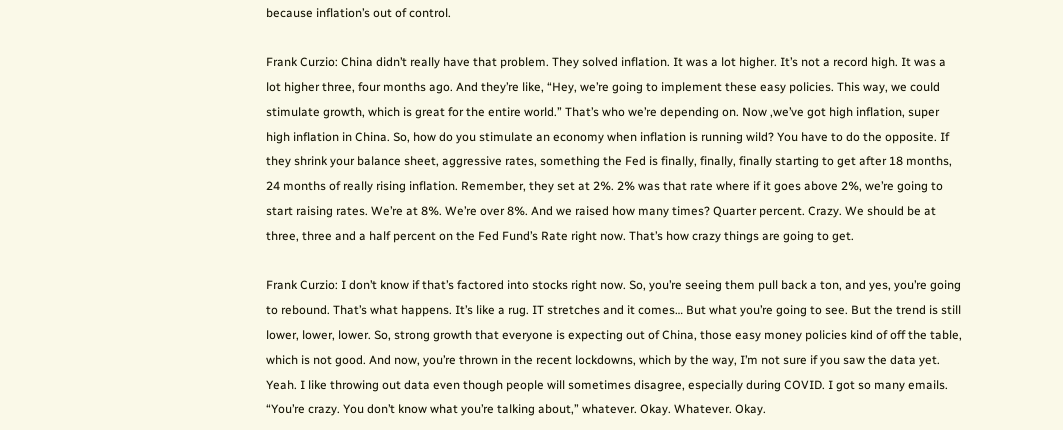because inflation’s out of control.

Frank Curzio: China didn’t really have that problem. They solved inflation. It was a lot higher. It’s not a record high. It was a lot higher three, four months ago. And they’re like, “Hey, we’re going to implement these easy policies. This way, we could stimulate growth, which is great for the entire world.” That’s who we’re depending on. Now ,we’ve got high inflation, super high inflation in China. So, how do you stimulate an economy when inflation is running wild? You have to do the opposite. If they shrink your balance sheet, aggressive rates, something the Fed is finally, finally, finally starting to get after 18 months, 24 months of really rising inflation. Remember, they set at 2%. 2% was that rate where if it goes above 2%, we’re going to start raising rates. We’re at 8%. We’re over 8%. And we raised how many times? Quarter percent. Crazy. We should be at three, three and a half percent on the Fed Fund’s Rate right now. That’s how crazy things are going to get.

Frank Curzio: I don’t know if that’s factored into stocks right now. So, you’re seeing them pull back a ton, and yes, you’re going to rebound. That’s what happens. It’s like a rug. IT stretches and it comes… But what you’re going to see. But the trend is still lower, lower, lower. So, strong growth that everyone is expecting out of China, those easy money policies kind of off the table, which is not good. And now, you’re thrown in the recent lockdowns, which by the way, I’m not sure if you saw the data yet. Yeah. I like throwing out data even though people will sometimes disagree, especially during COVID. I got so many emails. “You’re crazy. You don’t know what you’re talking about,” whatever. Okay. Whatever. Okay.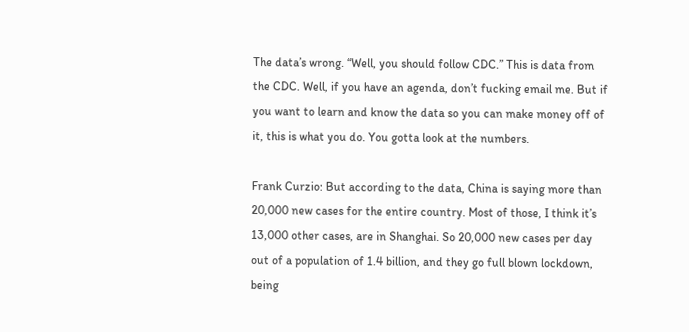The data’s wrong. “Well, you should follow CDC.” This is data from the CDC. Well, if you have an agenda, don’t fucking email me. But if you want to learn and know the data so you can make money off of it, this is what you do. You gotta look at the numbers.

Frank Curzio: But according to the data, China is saying more than 20,000 new cases for the entire country. Most of those, I think it’s 13,000 other cases, are in Shanghai. So 20,000 new cases per day out of a population of 1.4 billion, and they go full blown lockdown, being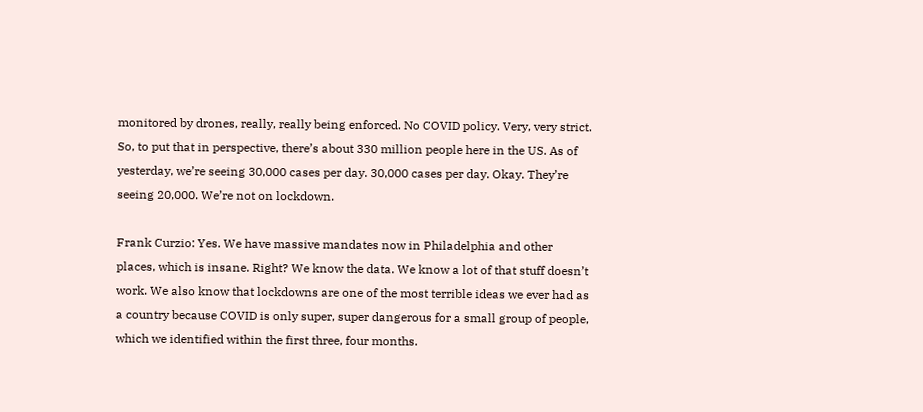monitored by drones, really, really being enforced. No COVID policy. Very, very strict. So, to put that in perspective, there’s about 330 million people here in the US. As of yesterday, we’re seeing 30,000 cases per day. 30,000 cases per day. Okay. They’re seeing 20,000. We’re not on lockdown.

Frank Curzio: Yes. We have massive mandates now in Philadelphia and other places, which is insane. Right? We know the data. We know a lot of that stuff doesn’t work. We also know that lockdowns are one of the most terrible ideas we ever had as a country because COVID is only super, super dangerous for a small group of people, which we identified within the first three, four months.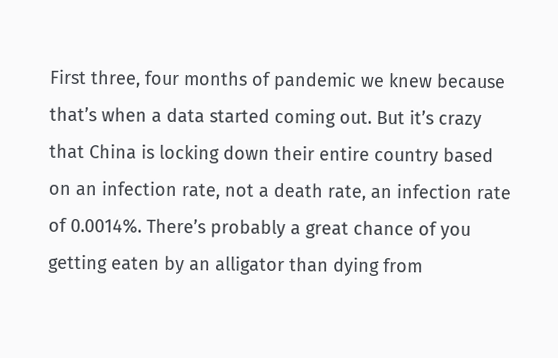First three, four months of pandemic we knew because that’s when a data started coming out. But it’s crazy that China is locking down their entire country based on an infection rate, not a death rate, an infection rate of 0.0014%. There’s probably a great chance of you getting eaten by an alligator than dying from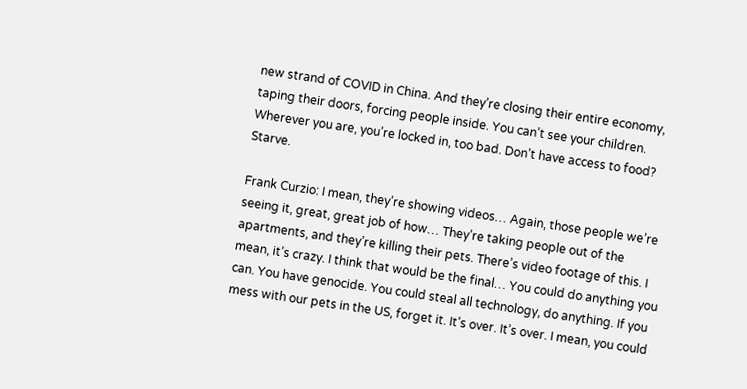new strand of COVID in China. And they’re closing their entire economy, taping their doors, forcing people inside. You can’t see your children. Wherever you are, you’re locked in, too bad. Don’t have access to food? Starve.

Frank Curzio: I mean, they’re showing videos… Again, those people we’re seeing it, great, great job of how… They’re taking people out of the apartments, and they’re killing their pets. There’s video footage of this. I mean, it’s crazy. I think that would be the final… You could do anything you can. You have genocide. You could steal all technology, do anything. If you mess with our pets in the US, forget it. It’s over. It’s over. I mean, you could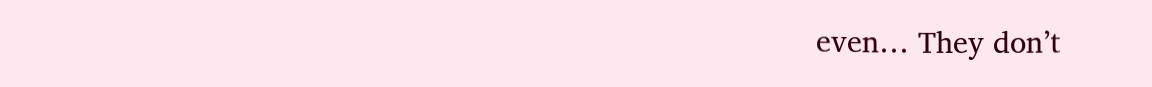even… They don’t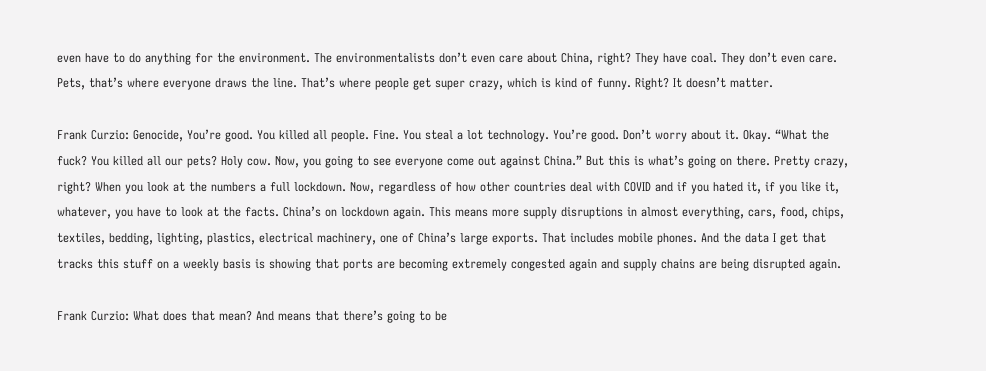even have to do anything for the environment. The environmentalists don’t even care about China, right? They have coal. They don’t even care. Pets, that’s where everyone draws the line. That’s where people get super crazy, which is kind of funny. Right? It doesn’t matter.

Frank Curzio: Genocide, You’re good. You killed all people. Fine. You steal a lot technology. You’re good. Don’t worry about it. Okay. “What the fuck? You killed all our pets? Holy cow. Now, you going to see everyone come out against China.” But this is what’s going on there. Pretty crazy, right? When you look at the numbers a full lockdown. Now, regardless of how other countries deal with COVID and if you hated it, if you like it, whatever, you have to look at the facts. China’s on lockdown again. This means more supply disruptions in almost everything, cars, food, chips, textiles, bedding, lighting, plastics, electrical machinery, one of China’s large exports. That includes mobile phones. And the data I get that tracks this stuff on a weekly basis is showing that ports are becoming extremely congested again and supply chains are being disrupted again.

Frank Curzio: What does that mean? And means that there’s going to be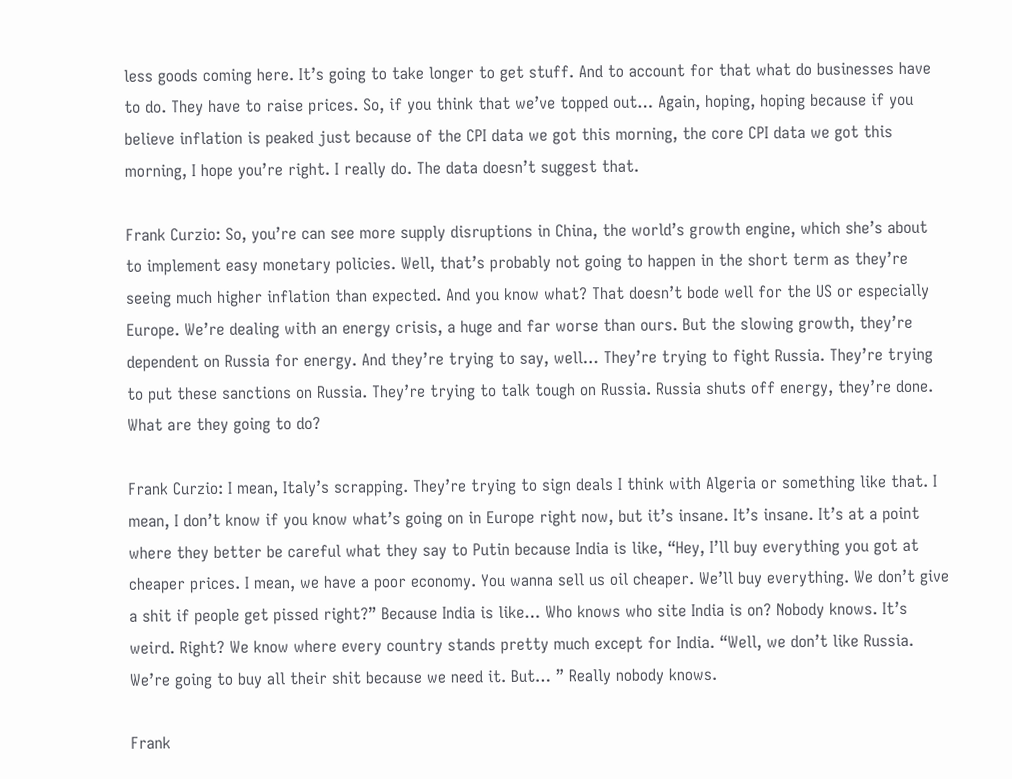less goods coming here. It’s going to take longer to get stuff. And to account for that what do businesses have to do. They have to raise prices. So, if you think that we’ve topped out… Again, hoping, hoping because if you believe inflation is peaked just because of the CPI data we got this morning, the core CPI data we got this morning, I hope you’re right. I really do. The data doesn’t suggest that.

Frank Curzio: So, you’re can see more supply disruptions in China, the world’s growth engine, which she’s about to implement easy monetary policies. Well, that’s probably not going to happen in the short term as they’re seeing much higher inflation than expected. And you know what? That doesn’t bode well for the US or especially Europe. We’re dealing with an energy crisis, a huge and far worse than ours. But the slowing growth, they’re dependent on Russia for energy. And they’re trying to say, well… They’re trying to fight Russia. They’re trying to put these sanctions on Russia. They’re trying to talk tough on Russia. Russia shuts off energy, they’re done. What are they going to do?

Frank Curzio: I mean, Italy’s scrapping. They’re trying to sign deals I think with Algeria or something like that. I mean, I don’t know if you know what’s going on in Europe right now, but it’s insane. It’s insane. It’s at a point where they better be careful what they say to Putin because India is like, “Hey, I’ll buy everything you got at cheaper prices. I mean, we have a poor economy. You wanna sell us oil cheaper. We’ll buy everything. We don’t give a shit if people get pissed right?” Because India is like… Who knows who site India is on? Nobody knows. It’s weird. Right? We know where every country stands pretty much except for India. “Well, we don’t like Russia. We’re going to buy all their shit because we need it. But… ” Really nobody knows.

Frank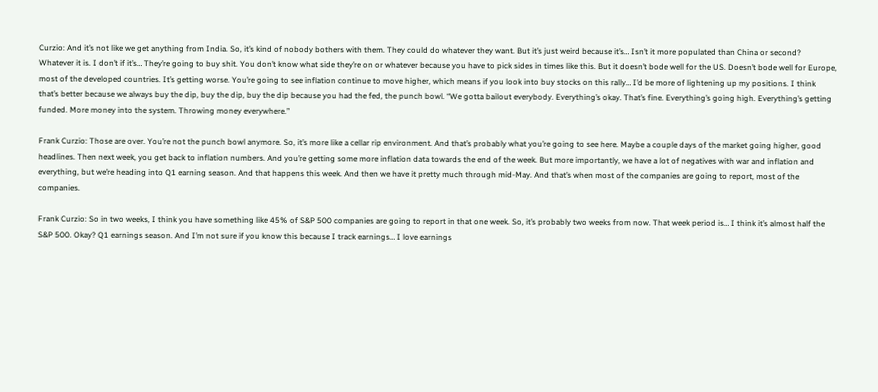Curzio: And it’s not like we get anything from India. So, it’s kind of nobody bothers with them. They could do whatever they want. But it’s just weird because it’s… Isn’t it more populated than China or second? Whatever it is. I don’t if it’s… They’re going to buy shit. You don’t know what side they’re on or whatever because you have to pick sides in times like this. But it doesn’t bode well for the US. Doesn’t bode well for Europe, most of the developed countries. It’s getting worse. You’re going to see inflation continue to move higher, which means if you look into buy stocks on this rally… I’d be more of lightening up my positions. I think that’s better because we always buy the dip, buy the dip, buy the dip because you had the fed, the punch bowl. “We gotta bailout everybody. Everything’s okay. That’s fine. Everything’s going high. Everything’s getting funded. More money into the system. Throwing money everywhere.”

Frank Curzio: Those are over. You’re not the punch bowl anymore. So, it’s more like a cellar rip environment. And that’s probably what you’re going to see here. Maybe a couple days of the market going higher, good headlines. Then next week, you get back to inflation numbers. And you’re getting some more inflation data towards the end of the week. But more importantly, we have a lot of negatives with war and inflation and everything, but we’re heading into Q1 earning season. And that happens this week. And then we have it pretty much through mid-May. And that’s when most of the companies are going to report, most of the companies.

Frank Curzio: So in two weeks, I think you have something like 45% of S&P 500 companies are going to report in that one week. So, it’s probably two weeks from now. That week period is… I think it’s almost half the S&P 500. Okay? Q1 earnings season. And I’m not sure if you know this because I track earnings… I love earnings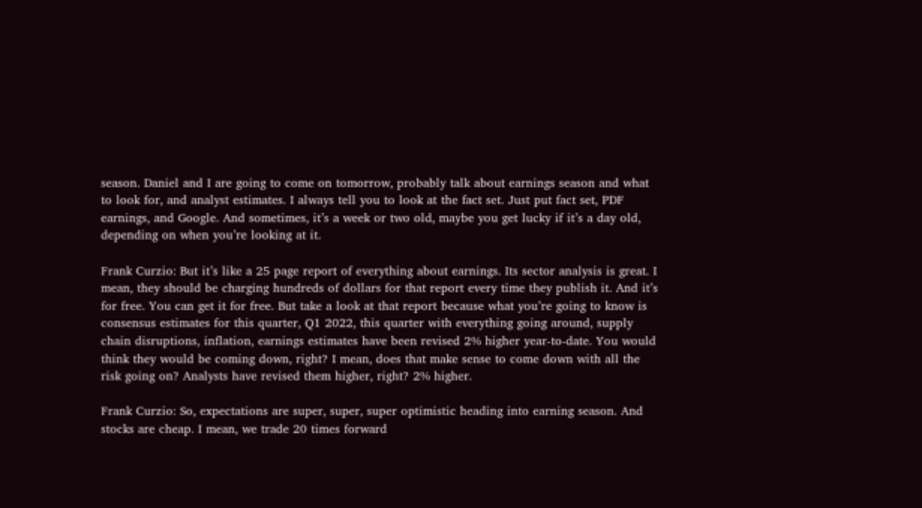season. Daniel and I are going to come on tomorrow, probably talk about earnings season and what to look for, and analyst estimates. I always tell you to look at the fact set. Just put fact set, PDF earnings, and Google. And sometimes, it’s a week or two old, maybe you get lucky if it’s a day old, depending on when you’re looking at it.

Frank Curzio: But it’s like a 25 page report of everything about earnings. Its sector analysis is great. I mean, they should be charging hundreds of dollars for that report every time they publish it. And it’s for free. You can get it for free. But take a look at that report because what you’re going to know is consensus estimates for this quarter, Q1 2022, this quarter with everything going around, supply chain disruptions, inflation, earnings estimates have been revised 2% higher year-to-date. You would think they would be coming down, right? I mean, does that make sense to come down with all the risk going on? Analysts have revised them higher, right? 2% higher.

Frank Curzio: So, expectations are super, super, super optimistic heading into earning season. And stocks are cheap. I mean, we trade 20 times forward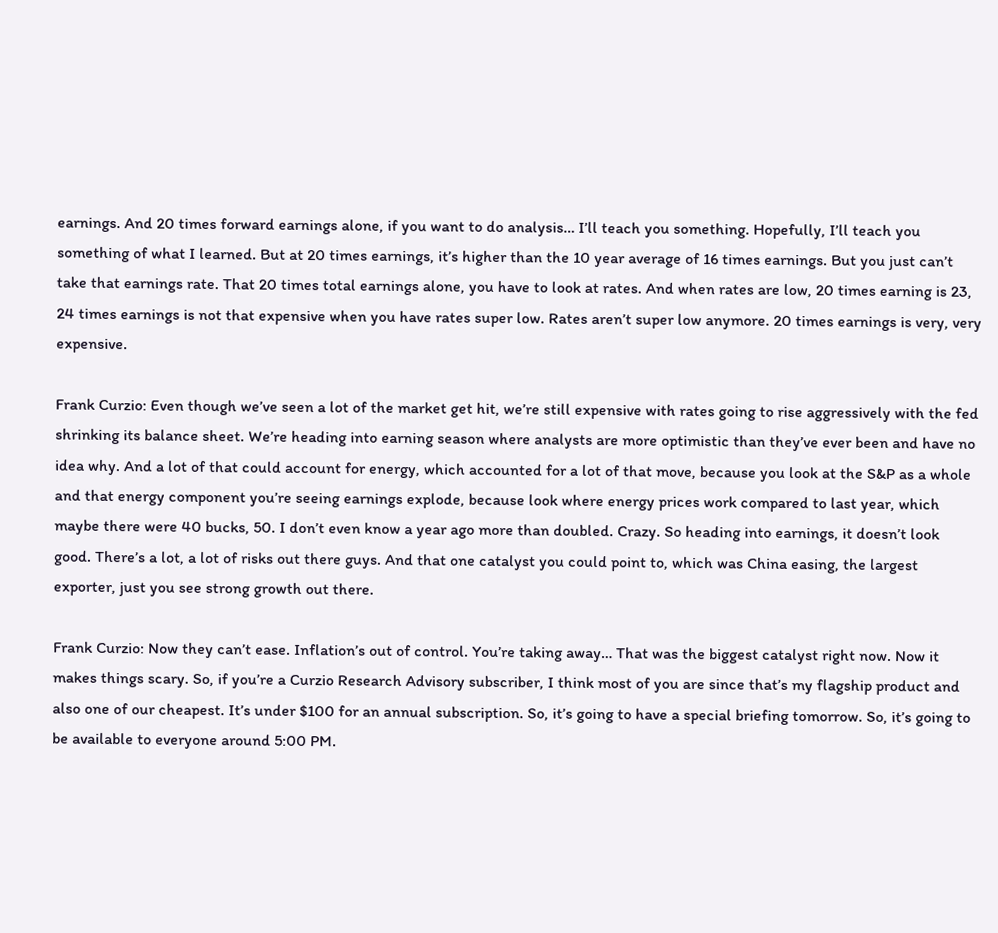earnings. And 20 times forward earnings alone, if you want to do analysis… I’ll teach you something. Hopefully, I’ll teach you something of what I learned. But at 20 times earnings, it’s higher than the 10 year average of 16 times earnings. But you just can’t take that earnings rate. That 20 times total earnings alone, you have to look at rates. And when rates are low, 20 times earning is 23, 24 times earnings is not that expensive when you have rates super low. Rates aren’t super low anymore. 20 times earnings is very, very expensive.

Frank Curzio: Even though we’ve seen a lot of the market get hit, we’re still expensive with rates going to rise aggressively with the fed shrinking its balance sheet. We’re heading into earning season where analysts are more optimistic than they’ve ever been and have no idea why. And a lot of that could account for energy, which accounted for a lot of that move, because you look at the S&P as a whole and that energy component you’re seeing earnings explode, because look where energy prices work compared to last year, which maybe there were 40 bucks, 50. I don’t even know a year ago more than doubled. Crazy. So heading into earnings, it doesn’t look good. There’s a lot, a lot of risks out there guys. And that one catalyst you could point to, which was China easing, the largest exporter, just you see strong growth out there.

Frank Curzio: Now they can’t ease. Inflation’s out of control. You’re taking away… That was the biggest catalyst right now. Now it makes things scary. So, if you’re a Curzio Research Advisory subscriber, I think most of you are since that’s my flagship product and also one of our cheapest. It’s under $100 for an annual subscription. So, it’s going to have a special briefing tomorrow. So, it’s going to be available to everyone around 5:00 PM.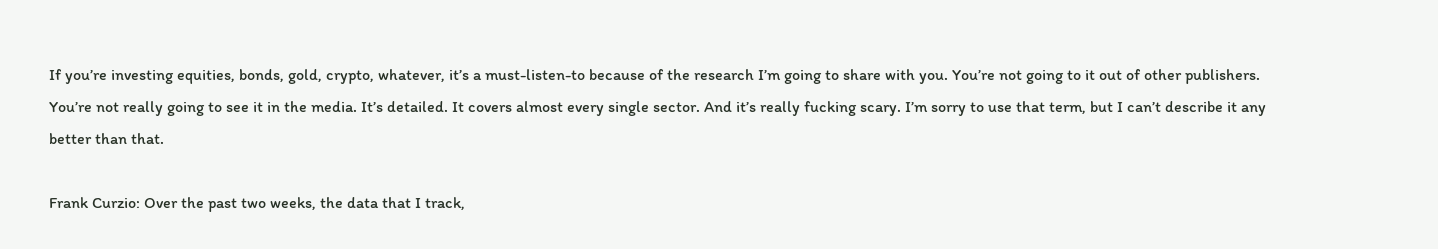If you’re investing equities, bonds, gold, crypto, whatever, it’s a must-listen-to because of the research I’m going to share with you. You’re not going to it out of other publishers. You’re not really going to see it in the media. It’s detailed. It covers almost every single sector. And it’s really fucking scary. I’m sorry to use that term, but I can’t describe it any better than that.

Frank Curzio: Over the past two weeks, the data that I track,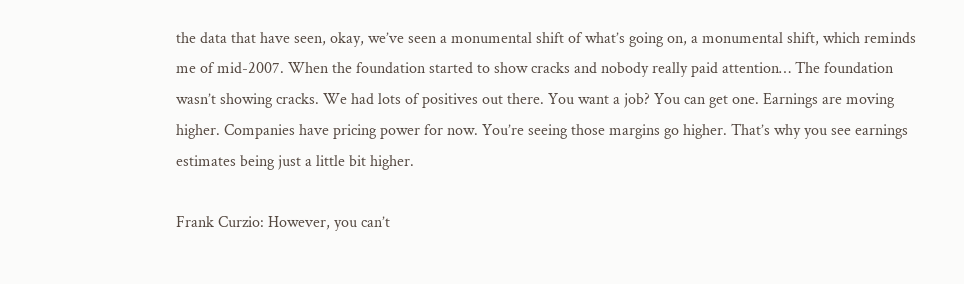the data that have seen, okay, we’ve seen a monumental shift of what’s going on, a monumental shift, which reminds me of mid-2007. When the foundation started to show cracks and nobody really paid attention… The foundation wasn’t showing cracks. We had lots of positives out there. You want a job? You can get one. Earnings are moving higher. Companies have pricing power for now. You’re seeing those margins go higher. That’s why you see earnings estimates being just a little bit higher.

Frank Curzio: However, you can’t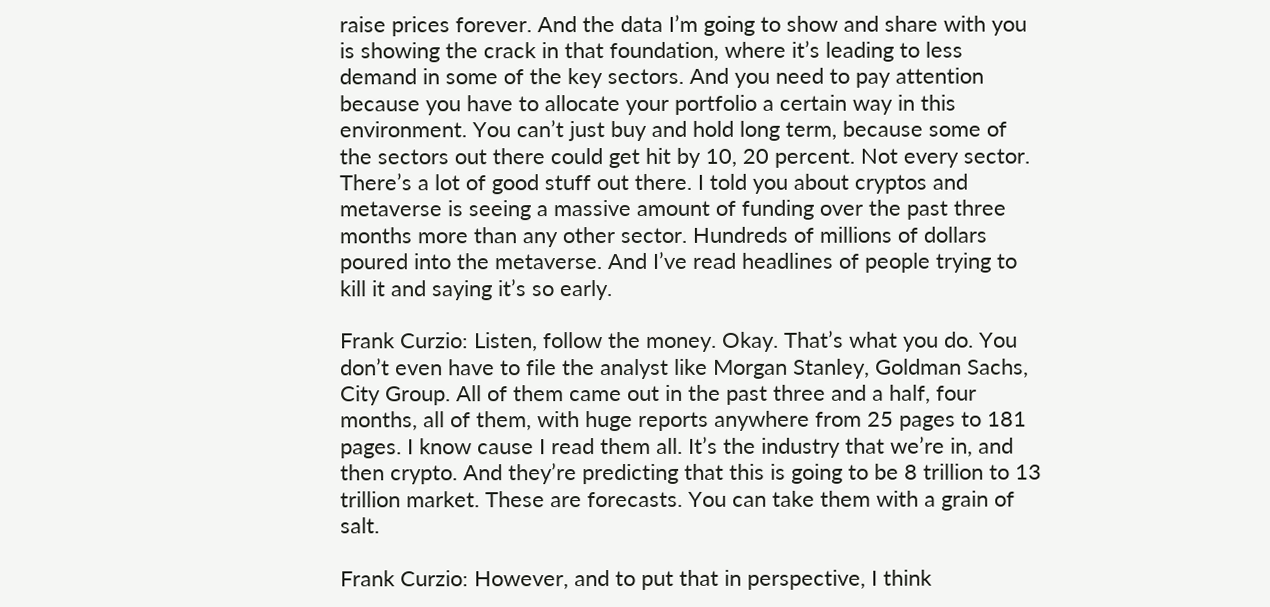raise prices forever. And the data I’m going to show and share with you is showing the crack in that foundation, where it’s leading to less demand in some of the key sectors. And you need to pay attention because you have to allocate your portfolio a certain way in this environment. You can’t just buy and hold long term, because some of the sectors out there could get hit by 10, 20 percent. Not every sector. There’s a lot of good stuff out there. I told you about cryptos and metaverse is seeing a massive amount of funding over the past three months more than any other sector. Hundreds of millions of dollars poured into the metaverse. And I’ve read headlines of people trying to kill it and saying it’s so early.

Frank Curzio: Listen, follow the money. Okay. That’s what you do. You don’t even have to file the analyst like Morgan Stanley, Goldman Sachs, City Group. All of them came out in the past three and a half, four months, all of them, with huge reports anywhere from 25 pages to 181 pages. I know cause I read them all. It’s the industry that we’re in, and then crypto. And they’re predicting that this is going to be 8 trillion to 13 trillion market. These are forecasts. You can take them with a grain of salt.

Frank Curzio: However, and to put that in perspective, I think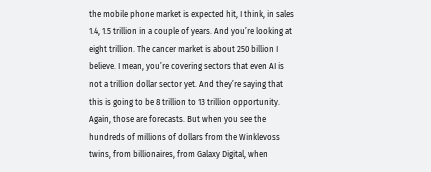the mobile phone market is expected hit, I think, in sales 1.4, 1.5 trillion in a couple of years. And you’re looking at eight trillion. The cancer market is about 250 billion I believe. I mean, you’re covering sectors that even AI is not a trillion dollar sector yet. And they’re saying that this is going to be 8 trillion to 13 trillion opportunity. Again, those are forecasts. But when you see the hundreds of millions of dollars from the Winklevoss twins, from billionaires, from Galaxy Digital, when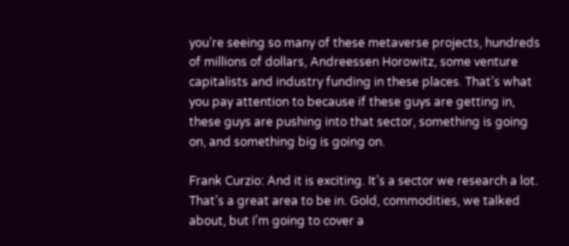you’re seeing so many of these metaverse projects, hundreds of millions of dollars, Andreessen Horowitz, some venture capitalists and industry funding in these places. That’s what you pay attention to because if these guys are getting in, these guys are pushing into that sector, something is going on, and something big is going on.

Frank Curzio: And it is exciting. It’s a sector we research a lot. That’s a great area to be in. Gold, commodities, we talked about, but I’m going to cover a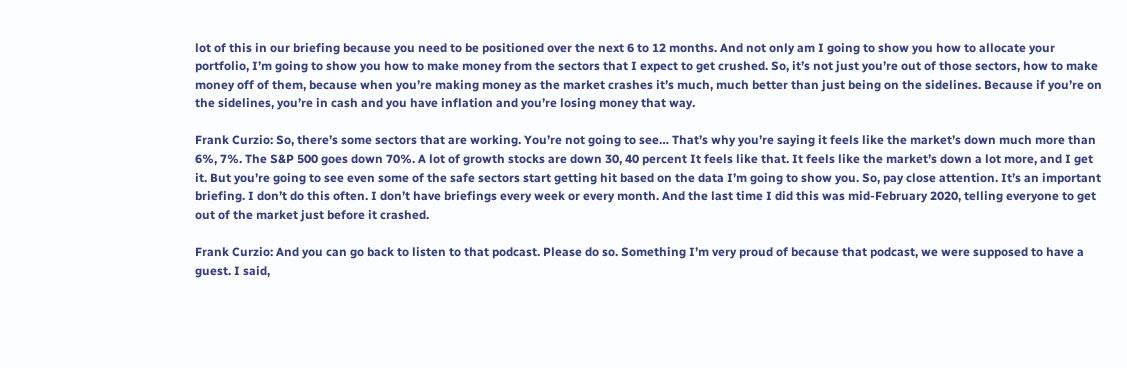lot of this in our briefing because you need to be positioned over the next 6 to 12 months. And not only am I going to show you how to allocate your portfolio, I’m going to show you how to make money from the sectors that I expect to get crushed. So, it’s not just you’re out of those sectors, how to make money off of them, because when you’re making money as the market crashes it’s much, much better than just being on the sidelines. Because if you’re on the sidelines, you’re in cash and you have inflation and you’re losing money that way.

Frank Curzio: So, there’s some sectors that are working. You’re not going to see… That’s why you’re saying it feels like the market’s down much more than 6%, 7%. The S&P 500 goes down 70%. A lot of growth stocks are down 30, 40 percent It feels like that. It feels like the market’s down a lot more, and I get it. But you’re going to see even some of the safe sectors start getting hit based on the data I’m going to show you. So, pay close attention. It’s an important briefing. I don’t do this often. I don’t have briefings every week or every month. And the last time I did this was mid-February 2020, telling everyone to get out of the market just before it crashed.

Frank Curzio: And you can go back to listen to that podcast. Please do so. Something I’m very proud of because that podcast, we were supposed to have a guest. I said,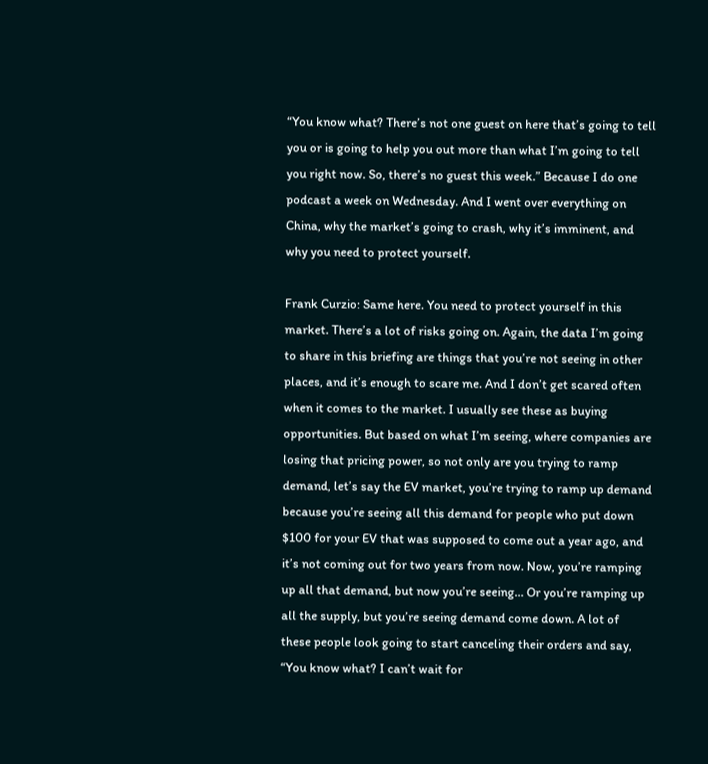“You know what? There’s not one guest on here that’s going to tell you or is going to help you out more than what I’m going to tell you right now. So, there’s no guest this week.” Because I do one podcast a week on Wednesday. And I went over everything on China, why the market’s going to crash, why it’s imminent, and why you need to protect yourself.

Frank Curzio: Same here. You need to protect yourself in this market. There’s a lot of risks going on. Again, the data I’m going to share in this briefing are things that you’re not seeing in other places, and it’s enough to scare me. And I don’t get scared often when it comes to the market. I usually see these as buying opportunities. But based on what I’m seeing, where companies are losing that pricing power, so not only are you trying to ramp demand, let’s say the EV market, you’re trying to ramp up demand because you’re seeing all this demand for people who put down $100 for your EV that was supposed to come out a year ago, and it’s not coming out for two years from now. Now, you’re ramping up all that demand, but now you’re seeing… Or you’re ramping up all the supply, but you’re seeing demand come down. A lot of these people look going to start canceling their orders and say, “You know what? I can’t wait for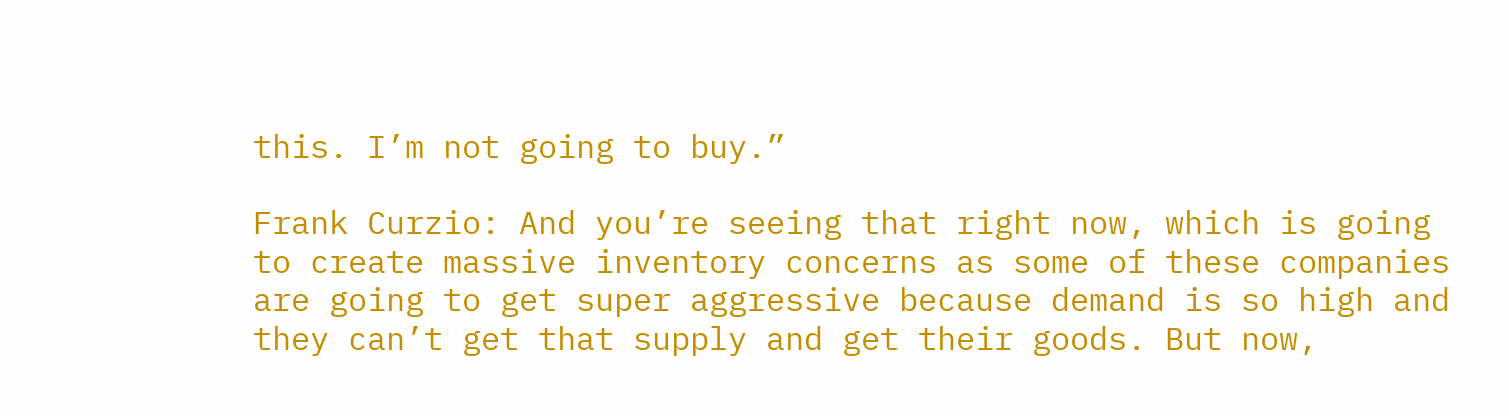this. I’m not going to buy.”

Frank Curzio: And you’re seeing that right now, which is going to create massive inventory concerns as some of these companies are going to get super aggressive because demand is so high and they can’t get that supply and get their goods. But now,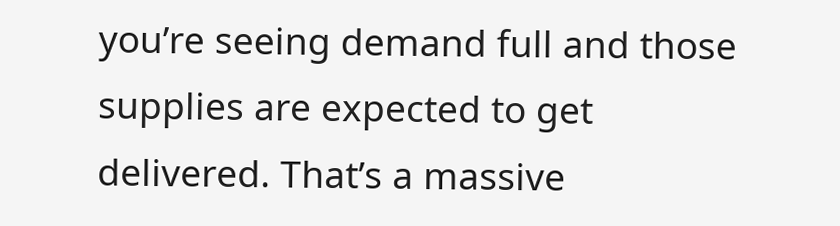you’re seeing demand full and those supplies are expected to get delivered. That’s a massive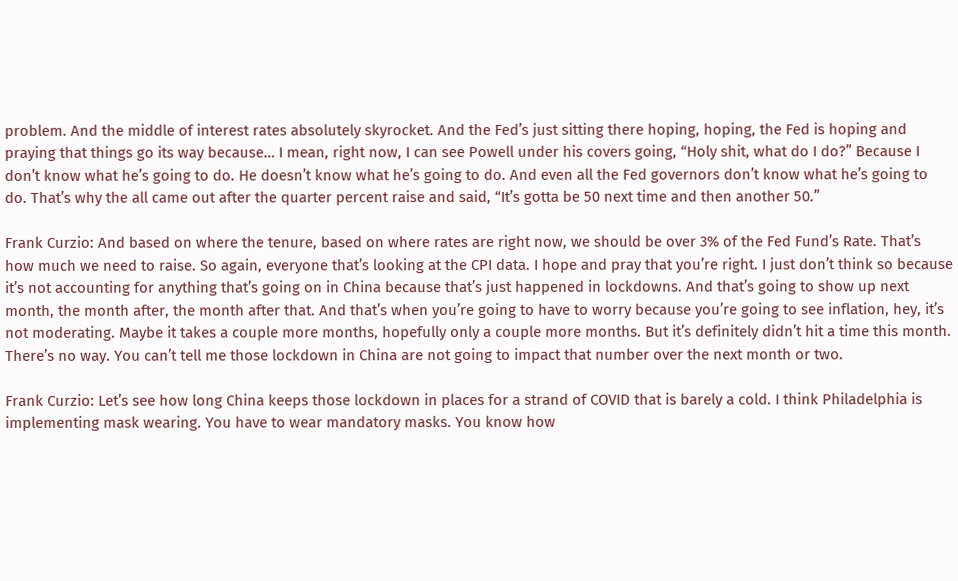problem. And the middle of interest rates absolutely skyrocket. And the Fed’s just sitting there hoping, hoping, the Fed is hoping and praying that things go its way because… I mean, right now, I can see Powell under his covers going, “Holy shit, what do I do?” Because I don’t know what he’s going to do. He doesn’t know what he’s going to do. And even all the Fed governors don’t know what he’s going to do. That’s why the all came out after the quarter percent raise and said, “It’s gotta be 50 next time and then another 50.”

Frank Curzio: And based on where the tenure, based on where rates are right now, we should be over 3% of the Fed Fund’s Rate. That’s how much we need to raise. So again, everyone that’s looking at the CPI data. I hope and pray that you’re right. I just don’t think so because it’s not accounting for anything that’s going on in China because that’s just happened in lockdowns. And that’s going to show up next month, the month after, the month after that. And that’s when you’re going to have to worry because you’re going to see inflation, hey, it’s not moderating. Maybe it takes a couple more months, hopefully only a couple more months. But it’s definitely didn’t hit a time this month. There’s no way. You can’t tell me those lockdown in China are not going to impact that number over the next month or two.

Frank Curzio: Let’s see how long China keeps those lockdown in places for a strand of COVID that is barely a cold. I think Philadelphia is implementing mask wearing. You have to wear mandatory masks. You know how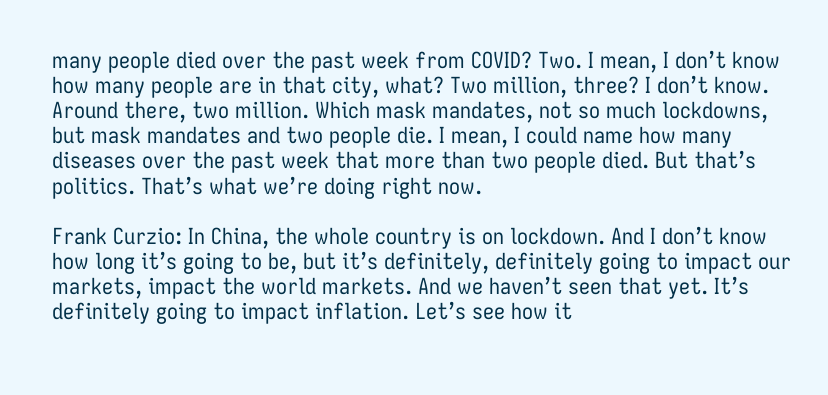many people died over the past week from COVID? Two. I mean, I don’t know how many people are in that city, what? Two million, three? I don’t know. Around there, two million. Which mask mandates, not so much lockdowns, but mask mandates and two people die. I mean, I could name how many diseases over the past week that more than two people died. But that’s politics. That’s what we’re doing right now.

Frank Curzio: In China, the whole country is on lockdown. And I don’t know how long it’s going to be, but it’s definitely, definitely going to impact our markets, impact the world markets. And we haven’t seen that yet. It’s definitely going to impact inflation. Let’s see how it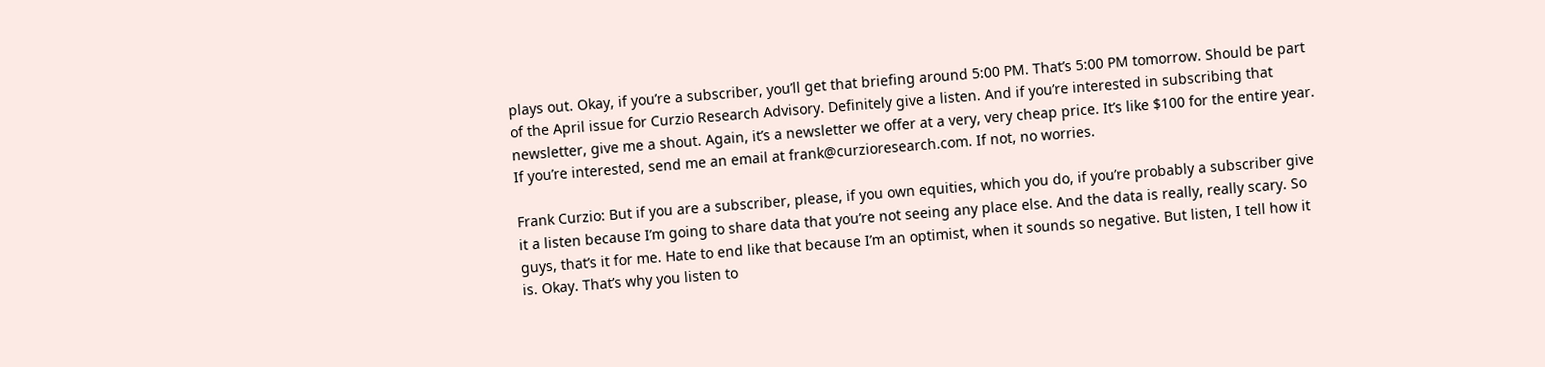plays out. Okay, if you’re a subscriber, you’ll get that briefing around 5:00 PM. That’s 5:00 PM tomorrow. Should be part of the April issue for Curzio Research Advisory. Definitely give a listen. And if you’re interested in subscribing that newsletter, give me a shout. Again, it’s a newsletter we offer at a very, very cheap price. It’s like $100 for the entire year. If you’re interested, send me an email at frank@curzioresearch.com. If not, no worries.

Frank Curzio: But if you are a subscriber, please, if you own equities, which you do, if you’re probably a subscriber give it a listen because I’m going to share data that you’re not seeing any place else. And the data is really, really scary. So guys, that’s it for me. Hate to end like that because I’m an optimist, when it sounds so negative. But listen, I tell how it is. Okay. That’s why you listen to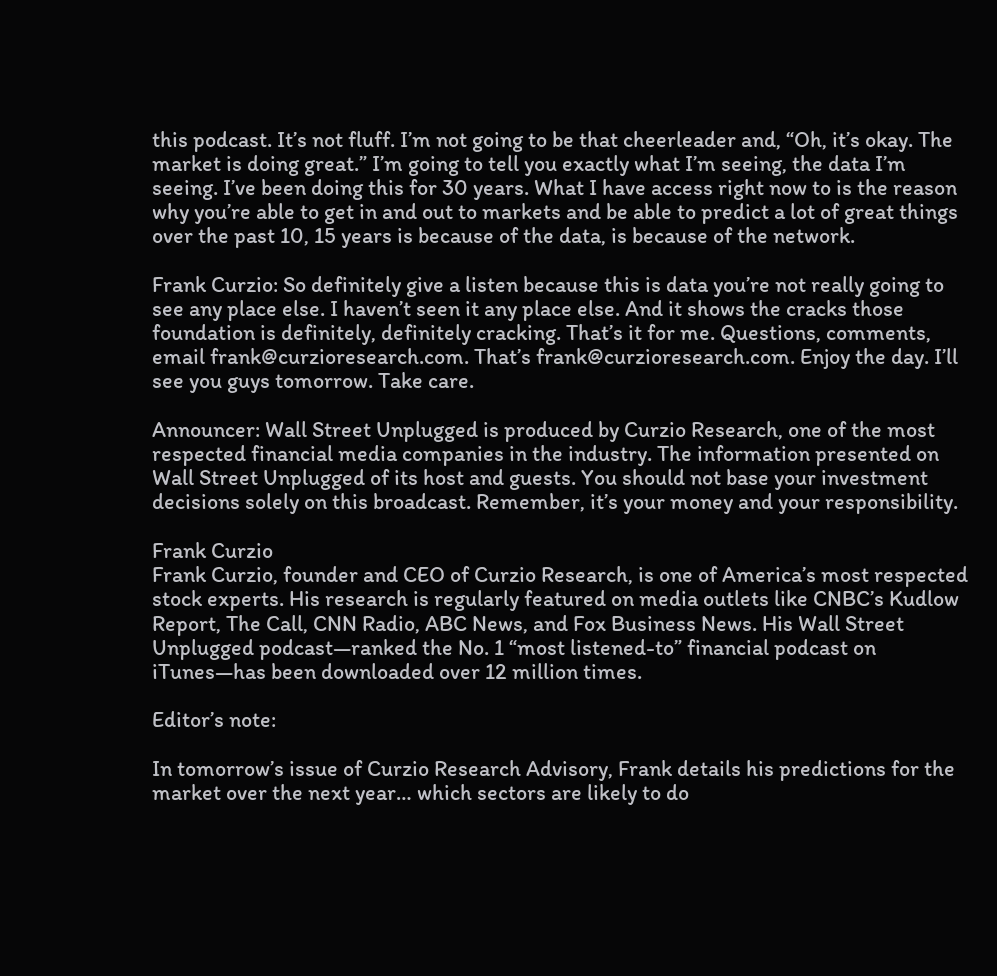this podcast. It’s not fluff. I’m not going to be that cheerleader and, “Oh, it’s okay. The market is doing great.” I’m going to tell you exactly what I’m seeing, the data I’m seeing. I’ve been doing this for 30 years. What I have access right now to is the reason why you’re able to get in and out to markets and be able to predict a lot of great things over the past 10, 15 years is because of the data, is because of the network.

Frank Curzio: So definitely give a listen because this is data you’re not really going to see any place else. I haven’t seen it any place else. And it shows the cracks those foundation is definitely, definitely cracking. That’s it for me. Questions, comments, email frank@curzioresearch.com. That’s frank@curzioresearch.com. Enjoy the day. I’ll see you guys tomorrow. Take care.

Announcer: Wall Street Unplugged is produced by Curzio Research, one of the most respected financial media companies in the industry. The information presented on Wall Street Unplugged of its host and guests. You should not base your investment decisions solely on this broadcast. Remember, it’s your money and your responsibility.

Frank Curzio
Frank Curzio, founder and CEO of Curzio Research, is one of America’s most respected stock experts. His research is regularly featured on media outlets like CNBC’s Kudlow Report, The Call, CNN Radio, ABC News, and Fox Business News. His Wall Street Unplugged podcast—ranked the No. 1 “most listened-to” financial podcast on iTunes—has been downloaded over 12 million times.

Editor’s note:

In tomorrow’s issue of Curzio Research Advisory, Frank details his predictions for the market over the next year… which sectors are likely to do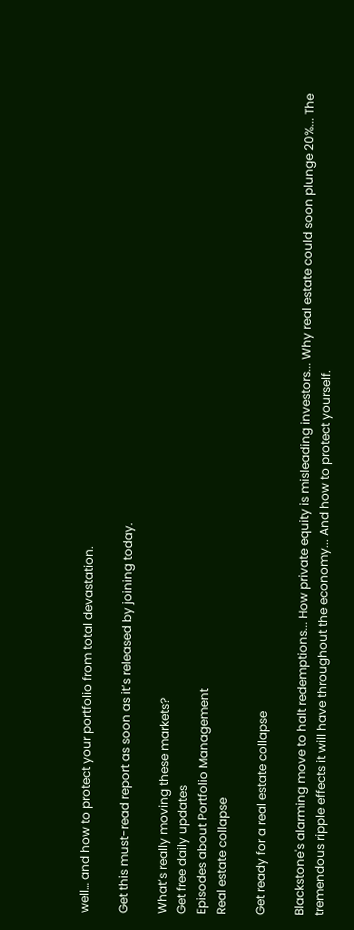well… and how to protect your portfolio from total devastation.

Get this must-read report as soon as it’s released by joining today.

What’s really moving these markets?
Get free daily updates
Episodes about Portfolio Management
Real estate collapse

Get ready for a real estate collapse

Blackstone's alarming move to halt redemptions... How private equity is misleading investors... Why real estate could soon plunge 20%... The tremendous ripple effects it will have throughout the economy... And how to protect yourself.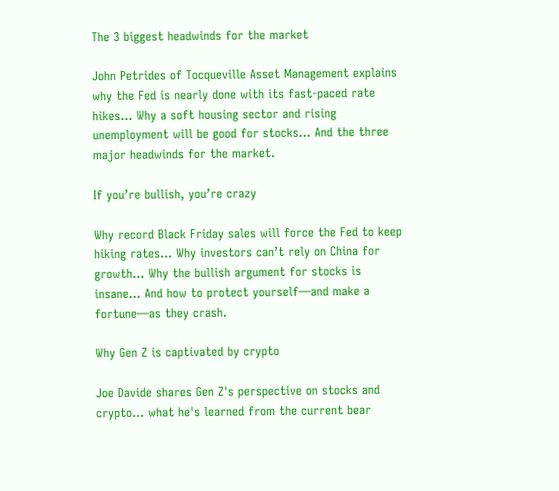The 3 biggest headwinds for the market

John Petrides of Tocqueville Asset Management explains why the Fed is nearly done with its fast-paced rate hikes... Why a soft housing sector and rising unemployment will be good for stocks... And the three major headwinds for the market.

If you’re bullish, you’re crazy

Why record Black Friday sales will force the Fed to keep hiking rates... Why investors can’t rely on China for growth... Why the bullish argument for stocks is insane... And how to protect yourself—and make a fortune—as they crash.

Why Gen Z is captivated by crypto

Joe Davide shares Gen Z's perspective on stocks and crypto... what he's learned from the current bear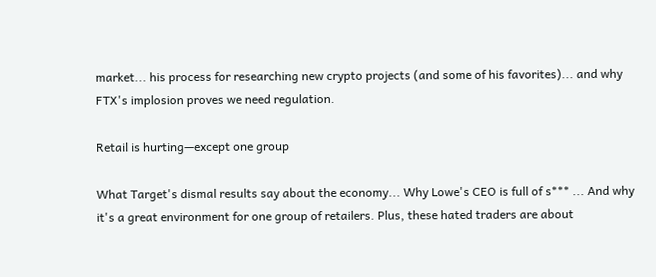market... his process for researching new crypto projects (and some of his favorites)... and why FTX's implosion proves we need regulation.

Retail is hurting—except one group

What Target's dismal results say about the economy... Why Lowe's CEO is full of s*** ... And why it's a great environment for one group of retailers. Plus, these hated traders are about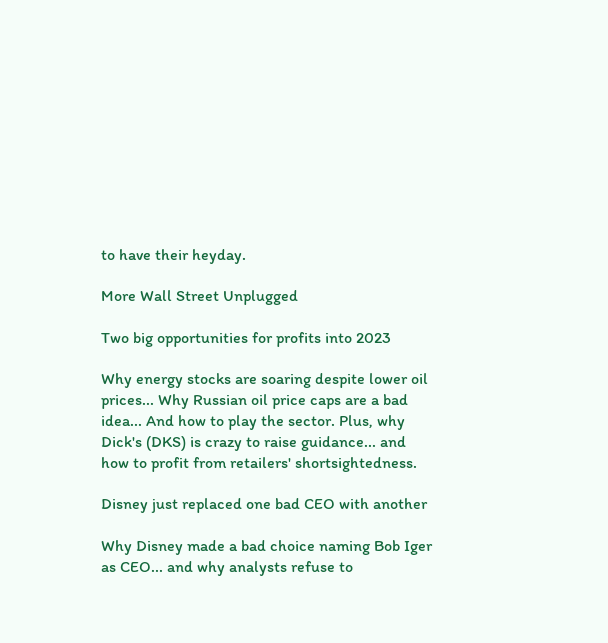to have their heyday.

More Wall Street Unplugged

Two big opportunities for profits into 2023

Why energy stocks are soaring despite lower oil prices... Why Russian oil price caps are a bad idea... And how to play the sector. Plus, why Dick's (DKS) is crazy to raise guidance... and how to profit from retailers' shortsightedness.

Disney just replaced one bad CEO with another

Why Disney made a bad choice naming Bob Iger as CEO... and why analysts refuse to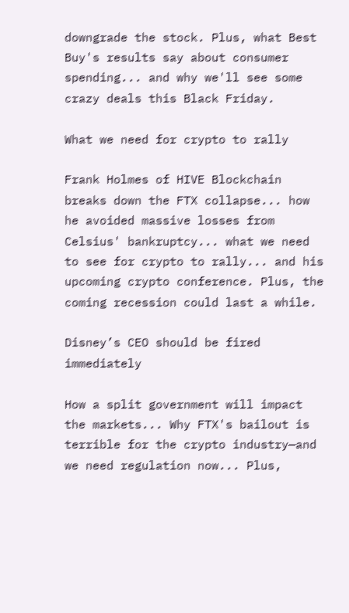downgrade the stock. Plus, what Best Buy's results say about consumer spending... and why we'll see some crazy deals this Black Friday.

What we need for crypto to rally

Frank Holmes of HIVE Blockchain breaks down the FTX collapse... how he avoided massive losses from Celsius' bankruptcy... what we need to see for crypto to rally... and his upcoming crypto conference. Plus, the coming recession could last a while.

Disney’s CEO should be fired immediately

How a split government will impact the markets... Why FTX's bailout is terrible for the crypto industry—and we need regulation now... Plus,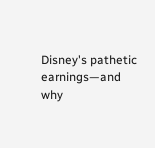Disney's pathetic earnings—and why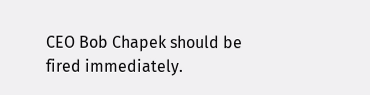CEO Bob Chapek should be fired immediately.